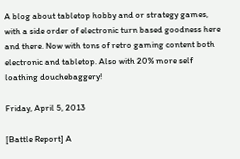A blog about tabletop hobby and or strategy games, with a side order of electronic turn based goodness here and there. Now with tons of retro gaming content both electronic and tabletop. Also with 20% more self loathing douchebaggery!

Friday, April 5, 2013

[Battle Report] A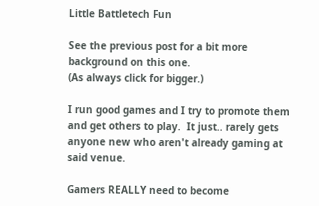Little Battletech Fun

See the previous post for a bit more background on this one.
(As always click for bigger.)

I run good games and I try to promote them and get others to play.  It just.. rarely gets anyone new who aren't already gaming at said venue.

Gamers REALLY need to become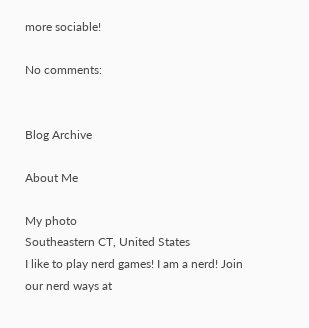more sociable!

No comments:


Blog Archive

About Me

My photo
Southeastern CT, United States
I like to play nerd games! I am a nerd! Join our nerd ways at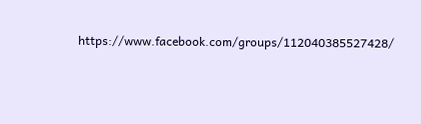https://www.facebook.com/groups/112040385527428/